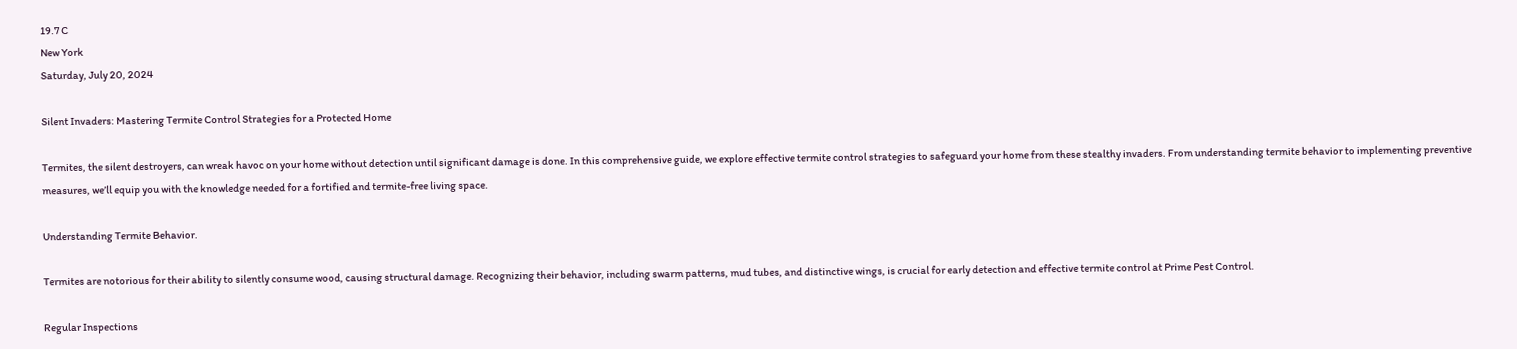19.7 C
New York
Saturday, July 20, 2024

Silent Invaders: Mastering Termite Control Strategies for a Protected Home

Termites, the silent destroyers, can wreak havoc on your home without detection until significant damage is done. In this comprehensive guide, we explore effective termite control strategies to safeguard your home from these stealthy invaders. From understanding termite behavior to implementing preventive measures, we’ll equip you with the knowledge needed for a fortified and termite-free living space.

Understanding Termite Behavior.

Termites are notorious for their ability to silently consume wood, causing structural damage. Recognizing their behavior, including swarm patterns, mud tubes, and distinctive wings, is crucial for early detection and effective termite control at Prime Pest Control.

Regular Inspections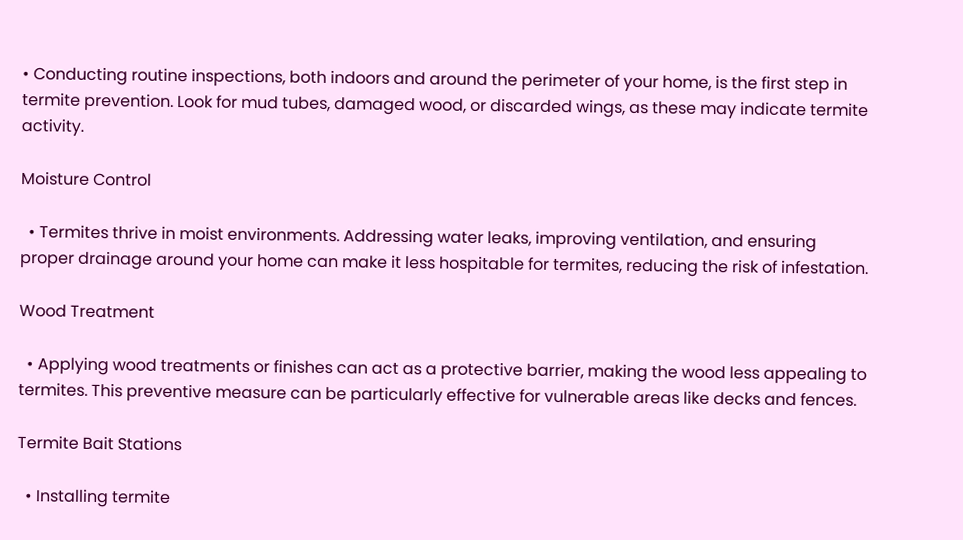• Conducting routine inspections, both indoors and around the perimeter of your home, is the first step in termite prevention. Look for mud tubes, damaged wood, or discarded wings, as these may indicate termite activity.

Moisture Control

  • Termites thrive in moist environments. Addressing water leaks, improving ventilation, and ensuring proper drainage around your home can make it less hospitable for termites, reducing the risk of infestation.

Wood Treatment

  • Applying wood treatments or finishes can act as a protective barrier, making the wood less appealing to termites. This preventive measure can be particularly effective for vulnerable areas like decks and fences.

Termite Bait Stations

  • Installing termite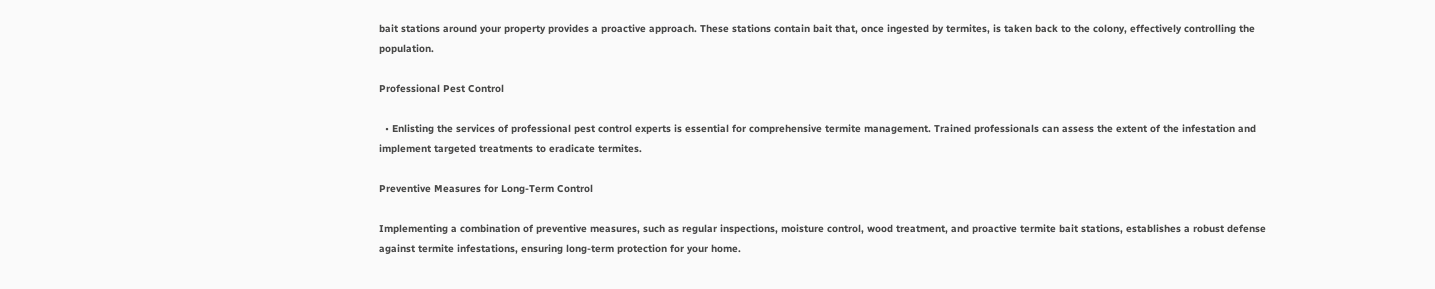bait stations around your property provides a proactive approach. These stations contain bait that, once ingested by termites, is taken back to the colony, effectively controlling the population.

Professional Pest Control

  • Enlisting the services of professional pest control experts is essential for comprehensive termite management. Trained professionals can assess the extent of the infestation and implement targeted treatments to eradicate termites.

Preventive Measures for Long-Term Control

Implementing a combination of preventive measures, such as regular inspections, moisture control, wood treatment, and proactive termite bait stations, establishes a robust defense against termite infestations, ensuring long-term protection for your home.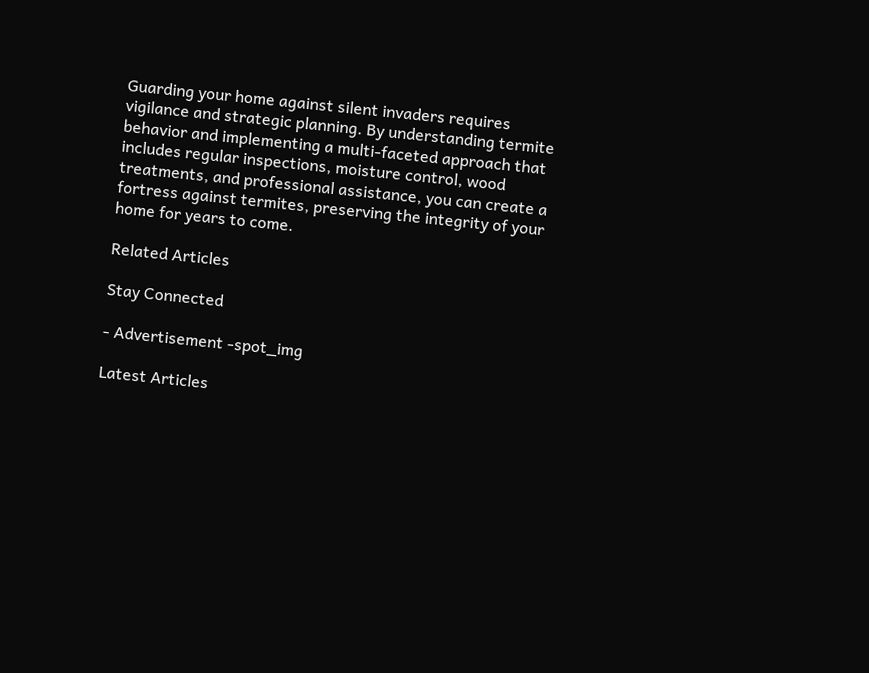Guarding your home against silent invaders requires vigilance and strategic planning. By understanding termite behavior and implementing a multi-faceted approach that includes regular inspections, moisture control, wood treatments, and professional assistance, you can create a fortress against termites, preserving the integrity of your home for years to come.

Related Articles

Stay Connected

- Advertisement -spot_img

Latest Articles